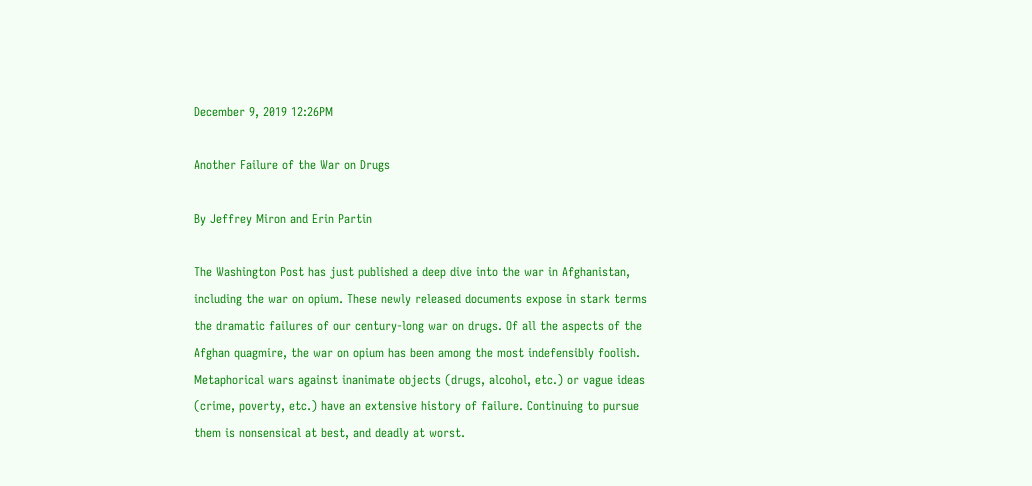December 9, 2019 12:26PM

Another Failure of the War on Drugs

By Jeffrey Miron and Erin Partin

The Washington Post has just published a deep dive into the war in Afghanistan, including the war on opium. These newly released documents expose in stark terms the dramatic failures of our century-long war on drugs. Of all the aspects of the Afghan quagmire, the war on opium has been among the most indefensibly foolish. Metaphorical wars against inanimate objects (drugs, alcohol, etc.) or vague ideas (crime, poverty, etc.) have an extensive history of failure. Continuing to pursue them is nonsensical at best, and deadly at worst.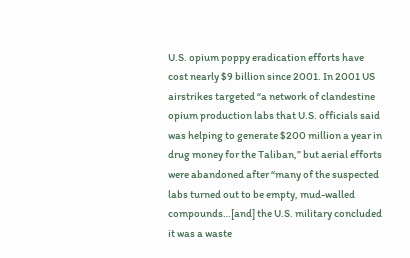U.S. opium poppy eradication efforts have cost nearly $9 billion since 2001. In 2001 US airstrikes targeted “a network of clandestine opium production labs that U.S. officials said was helping to generate $200 million a year in drug money for the Taliban,” but aerial efforts were abandoned after “many of the suspected labs turned out to be empty, mud-walled compounds…[and] the U.S. military concluded it was a waste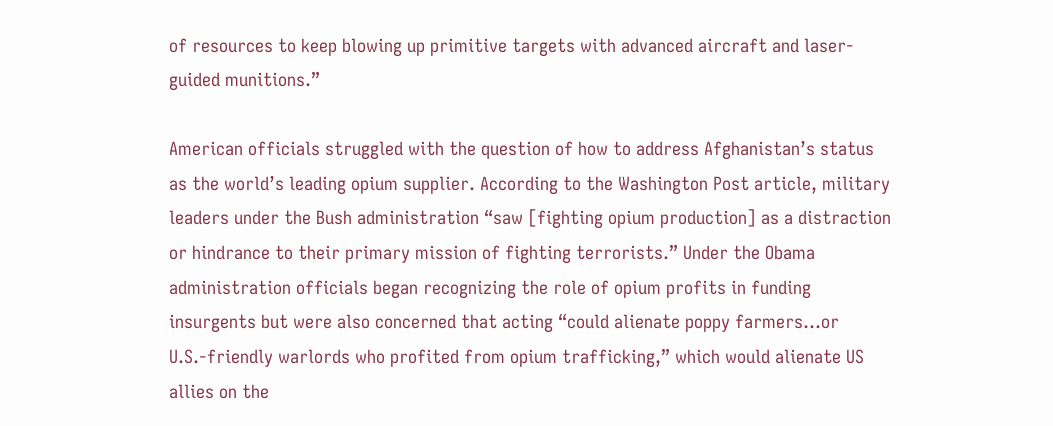of resources to keep blowing up primitive targets with advanced aircraft and laser-guided munitions.”

American officials struggled with the question of how to address Afghanistan’s status as the world’s leading opium supplier. According to the Washington Post article, military leaders under the Bush administration “saw [fighting opium production] as a distraction or hindrance to their primary mission of fighting terrorists.” Under the Obama administration officials began recognizing the role of opium profits in funding insurgents but were also concerned that acting “could alienate poppy farmers…or U.S.-friendly warlords who profited from opium trafficking,” which would alienate US allies on the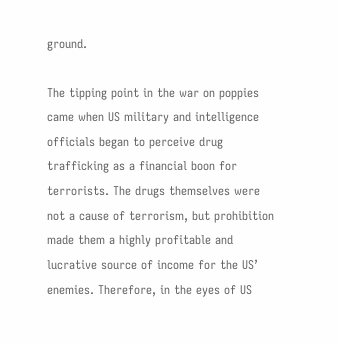ground.

The tipping point in the war on poppies came when US military and intelligence officials began to perceive drug trafficking as a financial boon for terrorists. The drugs themselves were not a cause of terrorism, but prohibition made them a highly profitable and lucrative source of income for the US’ enemies. Therefore, in the eyes of US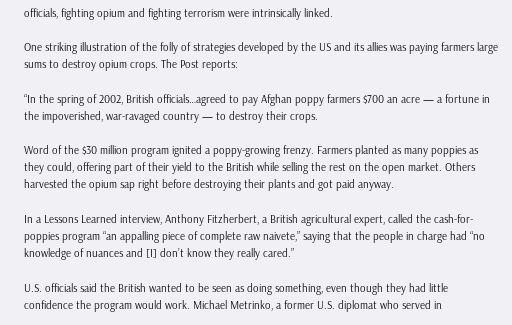officials, fighting opium and fighting terrorism were intrinsically linked.

One striking illustration of the folly of strategies developed by the US and its allies was paying farmers large sums to destroy opium crops. The Post reports:

“In the spring of 2002, British officials…agreed to pay Afghan poppy farmers $700 an acre — a fortune in the impoverished, war-ravaged country — to destroy their crops.

Word of the $30 million program ignited a poppy-growing frenzy. Farmers planted as many poppies as they could, offering part of their yield to the British while selling the rest on the open market. Others harvested the opium sap right before destroying their plants and got paid anyway.

In a Lessons Learned interview, Anthony Fitzherbert, a British agricultural expert, called the cash-for-poppies program “an appalling piece of complete raw naivete,” saying that the people in charge had “no knowledge of nuances and [I] don’t know they really cared.”

U.S. officials said the British wanted to be seen as doing something, even though they had little confidence the program would work. Michael Metrinko, a former U.S. diplomat who served in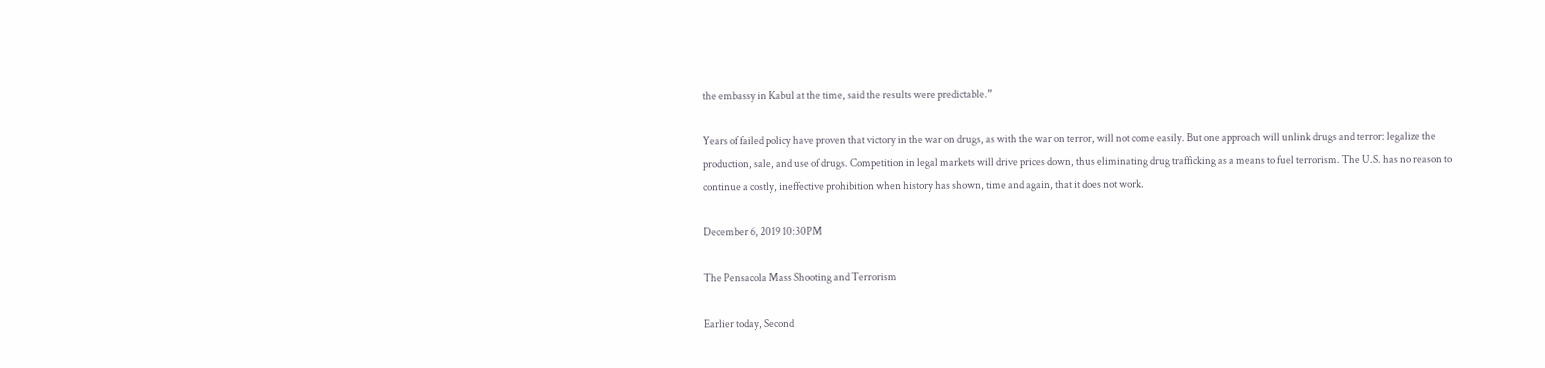the embassy in Kabul at the time, said the results were predictable.”

Years of failed policy have proven that victory in the war on drugs, as with the war on terror, will not come easily. But one approach will unlink drugs and terror: legalize the production, sale, and use of drugs. Competition in legal markets will drive prices down, thus eliminating drug trafficking as a means to fuel terrorism. The U.S. has no reason to continue a costly, ineffective prohibition when history has shown, time and again, that it does not work.

December 6, 2019 10:30PM

The Pensacola Mass Shooting and Terrorism

Earlier today, Second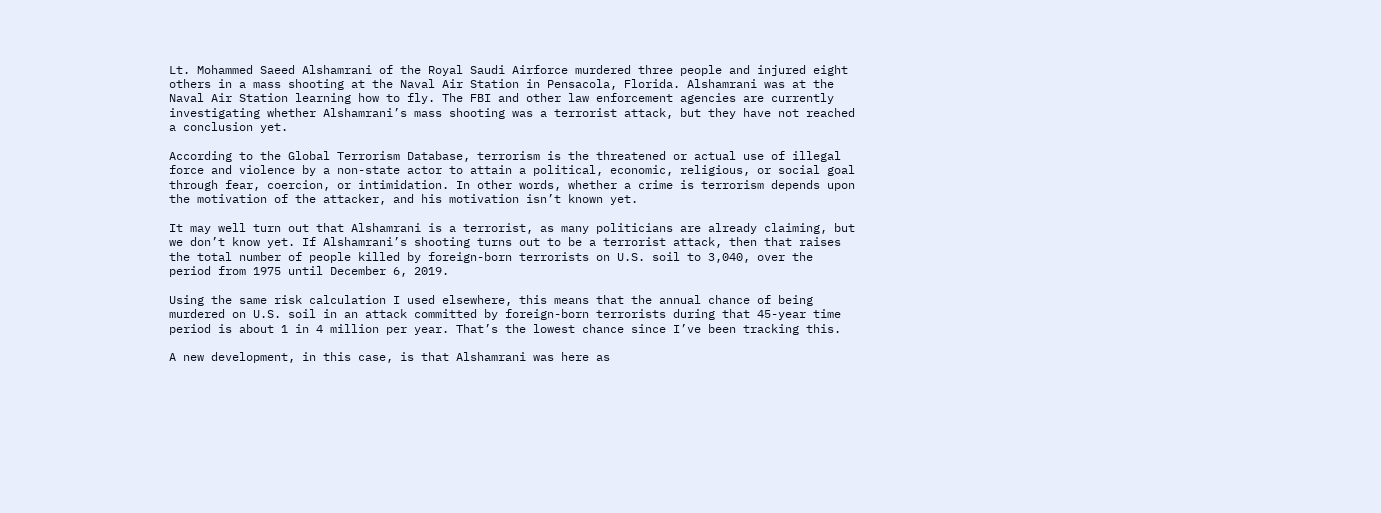Lt. Mohammed Saeed Alshamrani of the Royal Saudi Airforce murdered three people and injured eight others in a mass shooting at the Naval Air Station in Pensacola, Florida. Alshamrani was at the Naval Air Station learning how to fly. The FBI and other law enforcement agencies are currently investigating whether Alshamrani’s mass shooting was a terrorist attack, but they have not reached a conclusion yet.

According to the Global Terrorism Database, terrorism is the threatened or actual use of illegal force and violence by a non-state actor to attain a political, economic, religious, or social goal through fear, coercion, or intimidation. In other words, whether a crime is terrorism depends upon the motivation of the attacker, and his motivation isn’t known yet.

It may well turn out that Alshamrani is a terrorist, as many politicians are already claiming, but we don’t know yet. If Alshamrani’s shooting turns out to be a terrorist attack, then that raises the total number of people killed by foreign-born terrorists on U.S. soil to 3,040, over the period from 1975 until December 6, 2019.

Using the same risk calculation I used elsewhere, this means that the annual chance of being murdered on U.S. soil in an attack committed by foreign-born terrorists during that 45-year time period is about 1 in 4 million per year. That’s the lowest chance since I’ve been tracking this.

A new development, in this case, is that Alshamrani was here as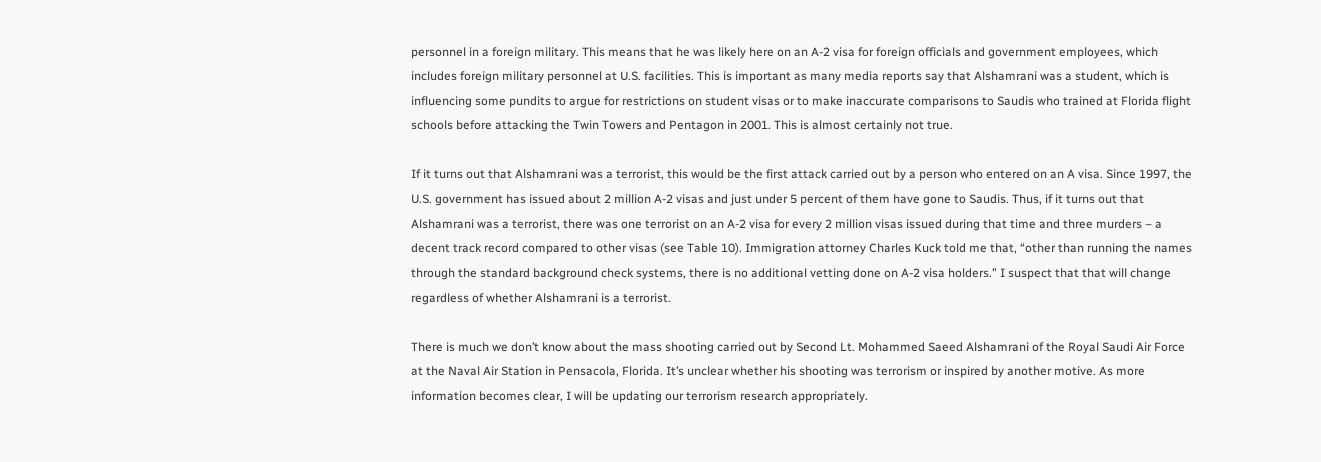personnel in a foreign military. This means that he was likely here on an A-2 visa for foreign officials and government employees, which includes foreign military personnel at U.S. facilities. This is important as many media reports say that Alshamrani was a student, which is influencing some pundits to argue for restrictions on student visas or to make inaccurate comparisons to Saudis who trained at Florida flight schools before attacking the Twin Towers and Pentagon in 2001. This is almost certainly not true.

If it turns out that Alshamrani was a terrorist, this would be the first attack carried out by a person who entered on an A visa. Since 1997, the U.S. government has issued about 2 million A-2 visas and just under 5 percent of them have gone to Saudis. Thus, if it turns out that Alshamrani was a terrorist, there was one terrorist on an A-2 visa for every 2 million visas issued during that time and three murders – a decent track record compared to other visas (see Table 10). Immigration attorney Charles Kuck told me that, “other than running the names through the standard background check systems, there is no additional vetting done on A-2 visa holders.” I suspect that that will change regardless of whether Alshamrani is a terrorist.

There is much we don’t know about the mass shooting carried out by Second Lt. Mohammed Saeed Alshamrani of the Royal Saudi Air Force at the Naval Air Station in Pensacola, Florida. It’s unclear whether his shooting was terrorism or inspired by another motive. As more information becomes clear, I will be updating our terrorism research appropriately.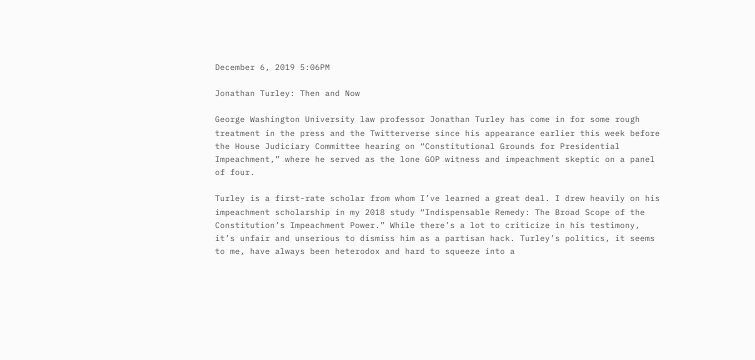December 6, 2019 5:06PM

Jonathan Turley: Then and Now

George Washington University law professor Jonathan Turley has come in for some rough treatment in the press and the Twitterverse since his appearance earlier this week before the House Judiciary Committee hearing on “Constitutional Grounds for Presidential Impeachment,” where he served as the lone GOP witness and impeachment skeptic on a panel of four.

Turley is a first-rate scholar from whom I’ve learned a great deal. I drew heavily on his impeachment scholarship in my 2018 study “Indispensable Remedy: The Broad Scope of the Constitution’s Impeachment Power.” While there’s a lot to criticize in his testimony, it’s unfair and unserious to dismiss him as a partisan hack. Turley’s politics, it seems to me, have always been heterodox and hard to squeeze into a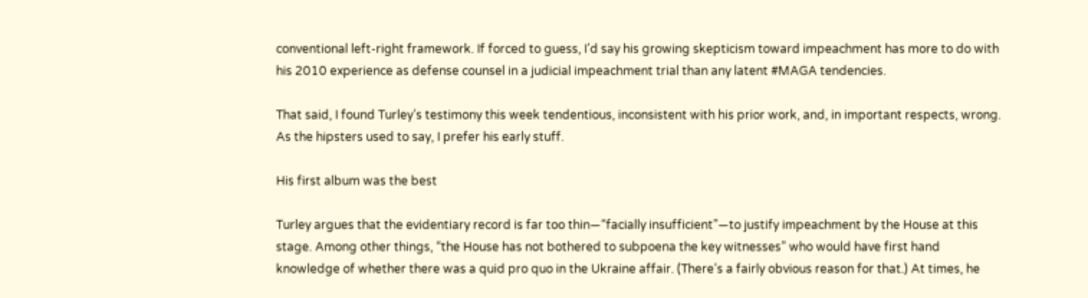conventional left-right framework. If forced to guess, I’d say his growing skepticism toward impeachment has more to do with his 2010 experience as defense counsel in a judicial impeachment trial than any latent #MAGA tendencies.

That said, I found Turley’s testimony this week tendentious, inconsistent with his prior work, and, in important respects, wrong. As the hipsters used to say, I prefer his early stuff.

His first album was the best

Turley argues that the evidentiary record is far too thin—“facially insufficient”—to justify impeachment by the House at this stage. Among other things, “the House has not bothered to subpoena the key witnesses” who would have first hand knowledge of whether there was a quid pro quo in the Ukraine affair. (There’s a fairly obvious reason for that.) At times, he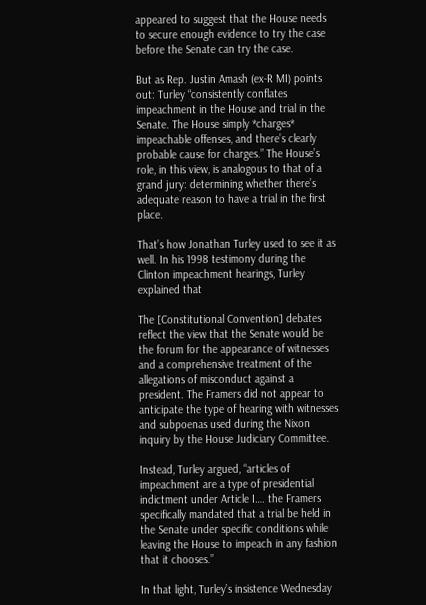appeared to suggest that the House needs to secure enough evidence to try the case before the Senate can try the case.

But as Rep. Justin Amash (ex-R MI) points out: Turley “consistently conflates impeachment in the House and trial in the Senate. The House simply *charges* impeachable offenses, and there’s clearly probable cause for charges.” The House’s role, in this view, is analogous to that of a grand jury: determining whether there’s adequate reason to have a trial in the first place.

That’s how Jonathan Turley used to see it as well. In his 1998 testimony during the Clinton impeachment hearings, Turley explained that

The [Constitutional Convention] debates reflect the view that the Senate would be the forum for the appearance of witnesses and a comprehensive treatment of the allegations of misconduct against a president. The Framers did not appear to anticipate the type of hearing with witnesses and subpoenas used during the Nixon inquiry by the House Judiciary Committee.

Instead, Turley argued, “articles of impeachment are a type of presidential indictment under Article I…. the Framers specifically mandated that a trial be held in the Senate under specific conditions while leaving the House to impeach in any fashion that it chooses.”

In that light, Turley’s insistence Wednesday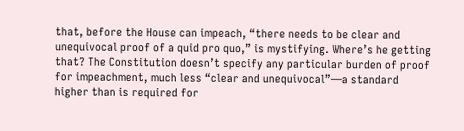that, before the House can impeach, “there needs to be clear and unequivocal proof of a quid pro quo,” is mystifying. Where’s he getting that? The Constitution doesn’t specify any particular burden of proof for impeachment, much less “clear and unequivocal”—a standard higher than is required for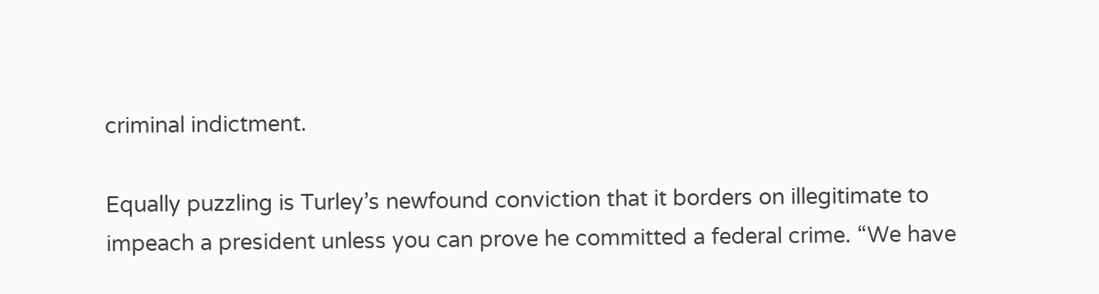criminal indictment.

Equally puzzling is Turley’s newfound conviction that it borders on illegitimate to impeach a president unless you can prove he committed a federal crime. “We have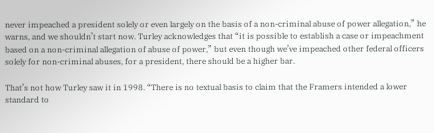never impeached a president solely or even largely on the basis of a non-criminal abuse of power allegation,” he warns, and we shouldn’t start now. Turley acknowledges that “it is possible to establish a case or impeachment based on a non-criminal allegation of abuse of power,” but even though we’ve impeached other federal officers solely for non-criminal abuses, for a president, there should be a higher bar.

That’s not how Turley saw it in 1998. “There is no textual basis to claim that the Framers intended a lower standard to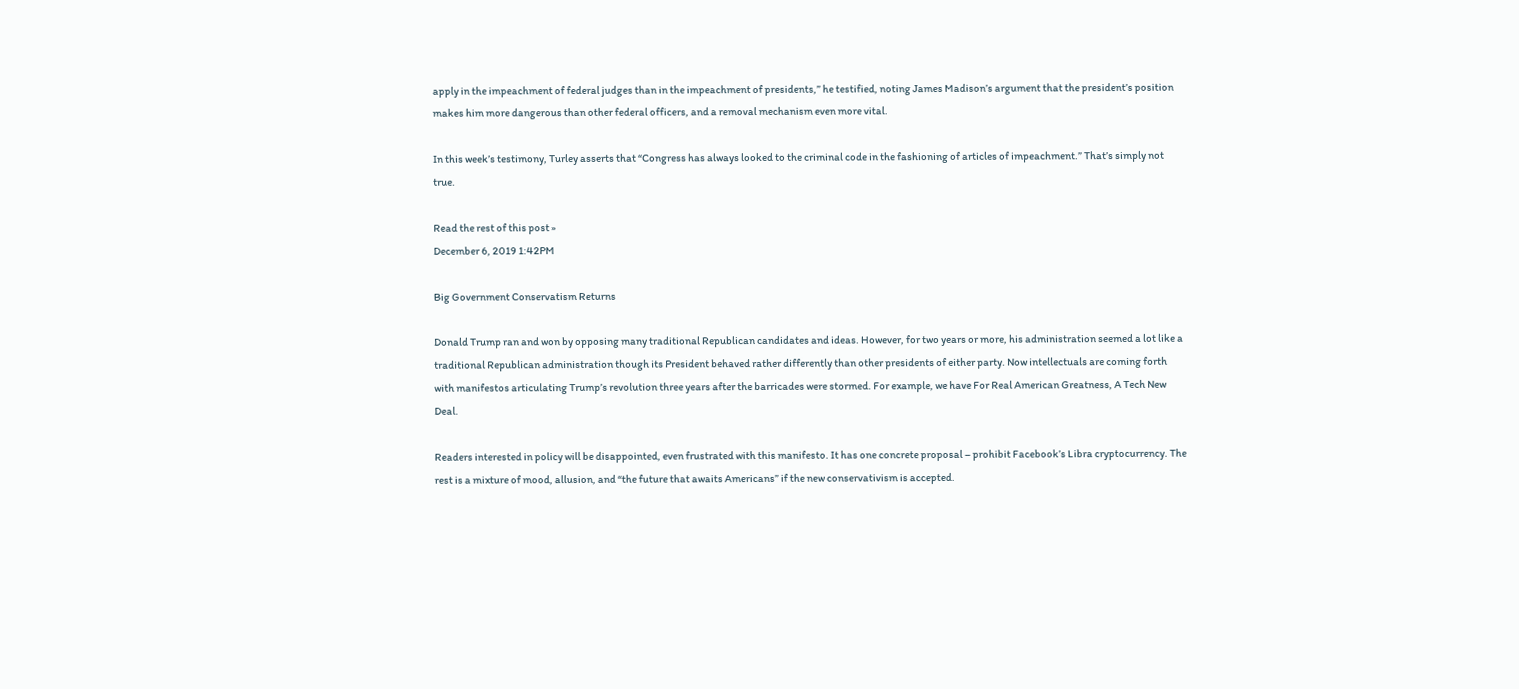apply in the impeachment of federal judges than in the impeachment of presidents,” he testified, noting James Madison’s argument that the president’s position makes him more dangerous than other federal officers, and a removal mechanism even more vital.

In this week’s testimony, Turley asserts that “Congress has always looked to the criminal code in the fashioning of articles of impeachment.” That’s simply not true.

Read the rest of this post »
December 6, 2019 1:42PM

Big Government Conservatism Returns

Donald Trump ran and won by opposing many traditional Republican candidates and ideas. However, for two years or more, his administration seemed a lot like a traditional Republican administration though its President behaved rather differently than other presidents of either party. Now intellectuals are coming forth with manifestos articulating Trump’s revolution three years after the barricades were stormed. For example, we have For Real American Greatness, A Tech New Deal.

Readers interested in policy will be disappointed, even frustrated with this manifesto. It has one concrete proposal – prohibit Facebook’s Libra cryptocurrency. The rest is a mixture of mood, allusion, and “the future that awaits Americans” if the new conservativism is accepted.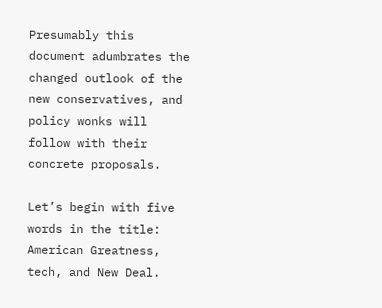Presumably this document adumbrates the changed outlook of the new conservatives, and policy wonks will follow with their concrete proposals.

Let’s begin with five words in the title: American Greatness, tech, and New Deal.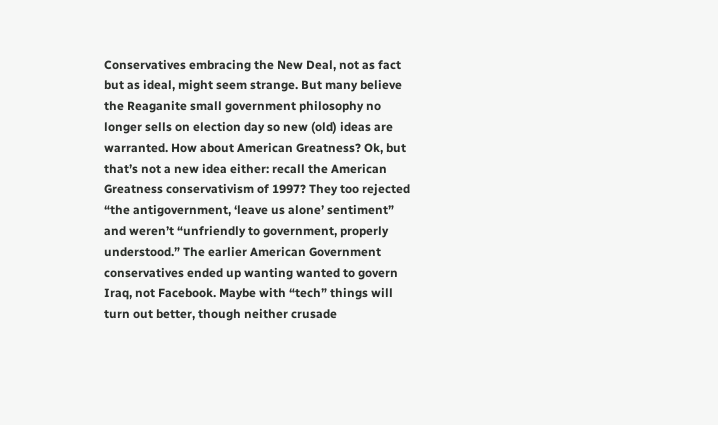Conservatives embracing the New Deal, not as fact but as ideal, might seem strange. But many believe the Reaganite small government philosophy no longer sells on election day so new (old) ideas are warranted. How about American Greatness? Ok, but that’s not a new idea either: recall the American Greatness conservativism of 1997? They too rejected “the antigovernment, ‘leave us alone’ sentiment” and weren’t “unfriendly to government, properly understood.” The earlier American Government conservatives ended up wanting wanted to govern Iraq, not Facebook. Maybe with “tech” things will turn out better, though neither crusade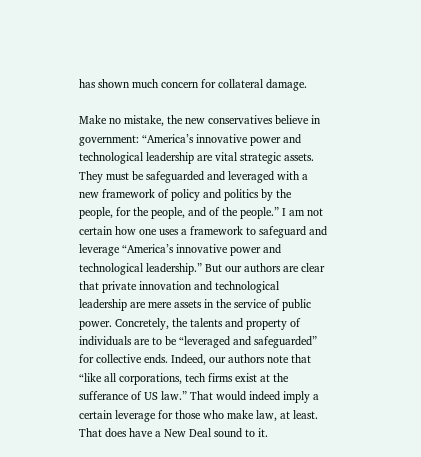has shown much concern for collateral damage.

Make no mistake, the new conservatives believe in government: “America’s innovative power and technological leadership are vital strategic assets. They must be safeguarded and leveraged with a new framework of policy and politics by the people, for the people, and of the people.” I am not certain how one uses a framework to safeguard and leverage “America’s innovative power and technological leadership.” But our authors are clear that private innovation and technological leadership are mere assets in the service of public power. Concretely, the talents and property of individuals are to be “leveraged and safeguarded” for collective ends. Indeed, our authors note that “like all corporations, tech firms exist at the sufferance of US law.” That would indeed imply a certain leverage for those who make law, at least. That does have a New Deal sound to it.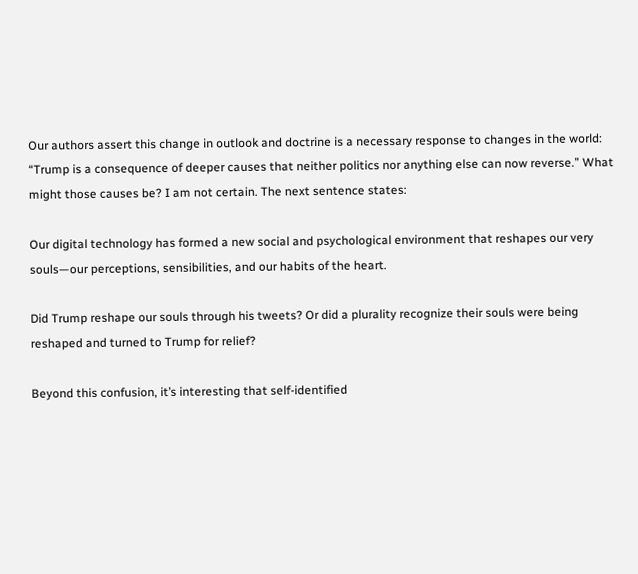Our authors assert this change in outlook and doctrine is a necessary response to changes in the world: “Trump is a consequence of deeper causes that neither politics nor anything else can now reverse.” What might those causes be? I am not certain. The next sentence states:

Our digital technology has formed a new social and psychological environment that reshapes our very souls—our perceptions, sensibilities, and our habits of the heart.

Did Trump reshape our souls through his tweets? Or did a plurality recognize their souls were being reshaped and turned to Trump for relief?

Beyond this confusion, it’s interesting that self-identified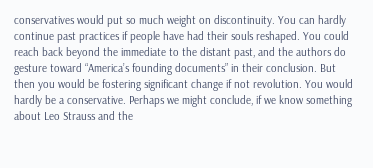conservatives would put so much weight on discontinuity. You can hardly continue past practices if people have had their souls reshaped. You could reach back beyond the immediate to the distant past, and the authors do gesture toward “America’s founding documents” in their conclusion. But then you would be fostering significant change if not revolution. You would hardly be a conservative. Perhaps we might conclude, if we know something about Leo Strauss and the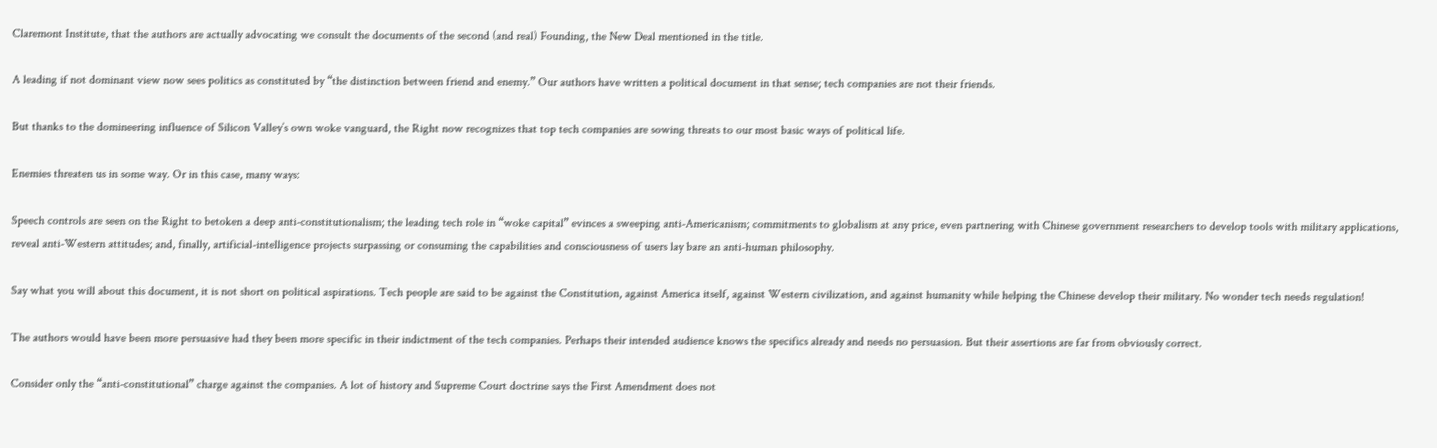Claremont Institute, that the authors are actually advocating we consult the documents of the second (and real) Founding, the New Deal mentioned in the title.

A leading if not dominant view now sees politics as constituted by “the distinction between friend and enemy.” Our authors have written a political document in that sense; tech companies are not their friends.

But thanks to the domineering influence of Silicon Valley’s own woke vanguard, the Right now recognizes that top tech companies are sowing threats to our most basic ways of political life.

Enemies threaten us in some way. Or in this case, many ways:

Speech controls are seen on the Right to betoken a deep anti-constitutionalism; the leading tech role in “woke capital” evinces a sweeping anti-Americanism; commitments to globalism at any price, even partnering with Chinese government researchers to develop tools with military applications, reveal anti-Western attitudes; and, finally, artificial-intelligence projects surpassing or consuming the capabilities and consciousness of users lay bare an anti-human philosophy.

Say what you will about this document, it is not short on political aspirations. Tech people are said to be against the Constitution, against America itself, against Western civilization, and against humanity while helping the Chinese develop their military. No wonder tech needs regulation!

The authors would have been more persuasive had they been more specific in their indictment of the tech companies. Perhaps their intended audience knows the specifics already and needs no persuasion. But their assertions are far from obviously correct.

Consider only the “anti-constitutional” charge against the companies. A lot of history and Supreme Court doctrine says the First Amendment does not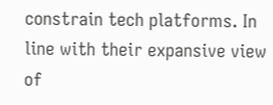constrain tech platforms. In line with their expansive view of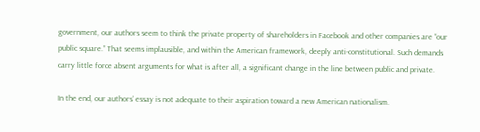government, our authors seem to think the private property of shareholders in Facebook and other companies are “our public square.” That seems implausible, and within the American framework, deeply anti-constitutional. Such demands carry little force absent arguments for what is after all, a significant change in the line between public and private.

In the end, our authors’ essay is not adequate to their aspiration toward a new American nationalism.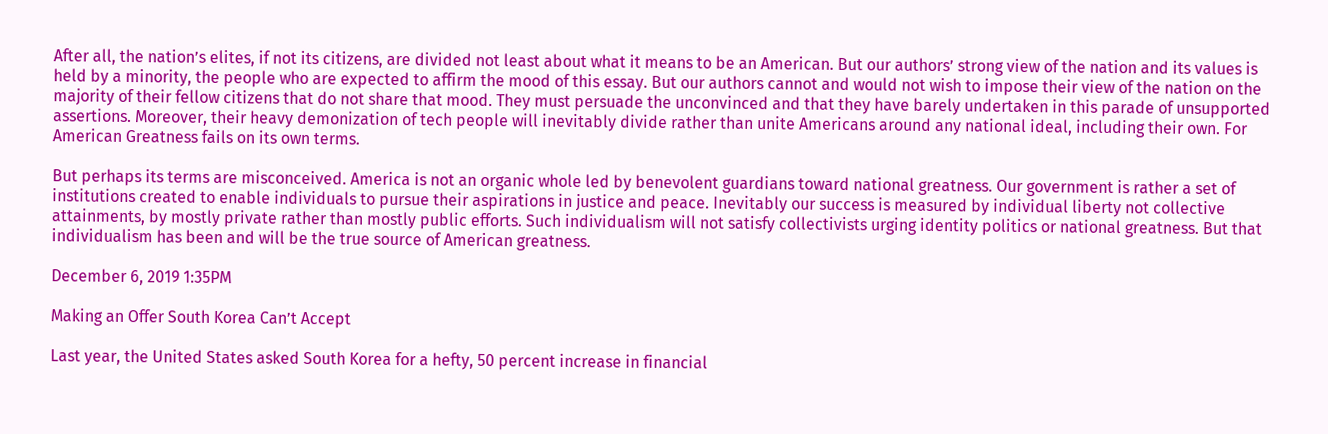After all, the nation’s elites, if not its citizens, are divided not least about what it means to be an American. But our authors’ strong view of the nation and its values is held by a minority, the people who are expected to affirm the mood of this essay. But our authors cannot and would not wish to impose their view of the nation on the majority of their fellow citizens that do not share that mood. They must persuade the unconvinced and that they have barely undertaken in this parade of unsupported assertions. Moreover, their heavy demonization of tech people will inevitably divide rather than unite Americans around any national ideal, including their own. For American Greatness fails on its own terms.

But perhaps its terms are misconceived. America is not an organic whole led by benevolent guardians toward national greatness. Our government is rather a set of institutions created to enable individuals to pursue their aspirations in justice and peace. Inevitably our success is measured by individual liberty not collective attainments, by mostly private rather than mostly public efforts. Such individualism will not satisfy collectivists urging identity politics or national greatness. But that individualism has been and will be the true source of American greatness.

December 6, 2019 1:35PM

Making an Offer South Korea Can’t Accept

Last year, the United States asked South Korea for a hefty, 50 percent increase in financial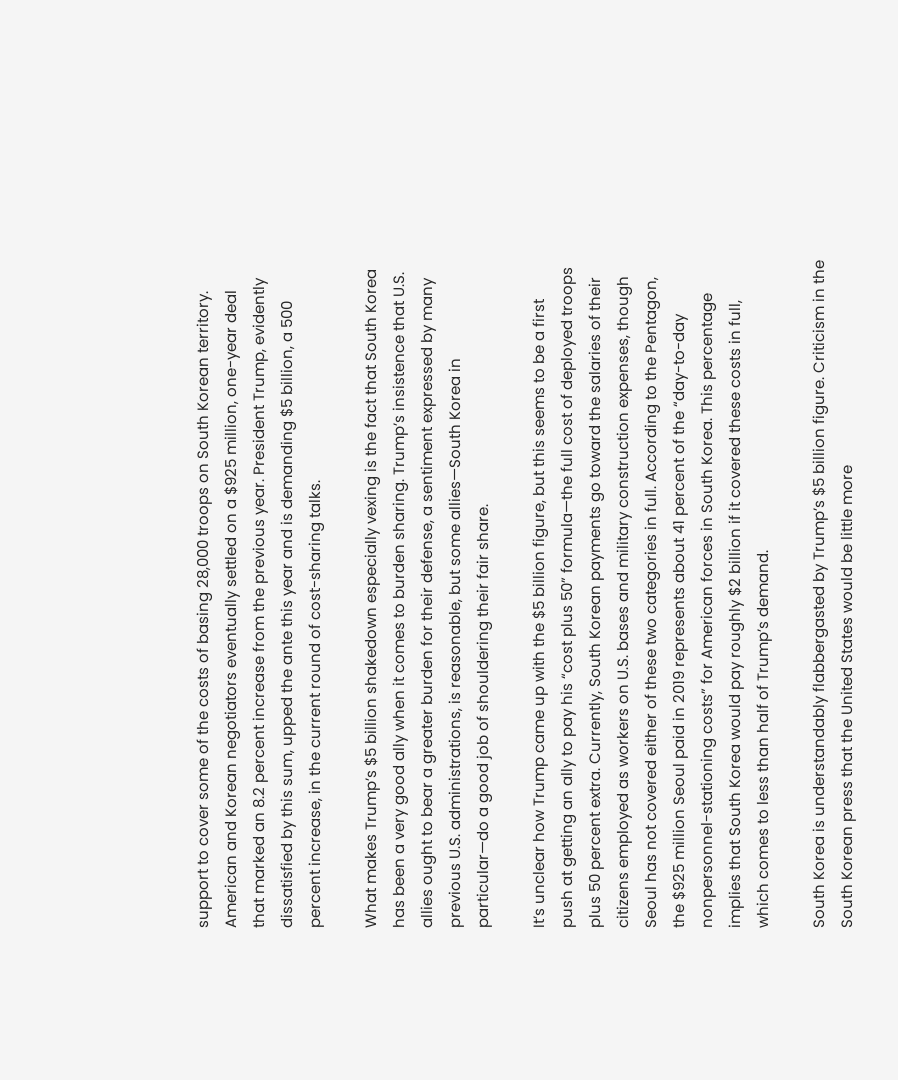support to cover some of the costs of basing 28,000 troops on South Korean territory. American and Korean negotiators eventually settled on a $925 million, one-year deal that marked an 8.2 percent increase from the previous year. President Trump, evidently dissatisfied by this sum, upped the ante this year and is demanding $5 billion, a 500 percent increase, in the current round of cost-sharing talks.

What makes Trump’s $5 billion shakedown especially vexing is the fact that South Korea has been a very good ally when it comes to burden sharing. Trump’s insistence that U.S. allies ought to bear a greater burden for their defense, a sentiment expressed by many previous U.S. administrations, is reasonable, but some allies—South Korea in particular—do a good job of shouldering their fair share.

It’s unclear how Trump came up with the $5 billion figure, but this seems to be a first push at getting an ally to pay his “cost plus 50” formula—the full cost of deployed troops plus 50 percent extra. Currently, South Korean payments go toward the salaries of their citizens employed as workers on U.S. bases and military construction expenses, though Seoul has not covered either of these two categories in full. According to the Pentagon, the $925 million Seoul paid in 2019 represents about 41 percent of the “day-to-day nonpersonnel-stationing costs” for American forces in South Korea. This percentage implies that South Korea would pay roughly $2 billion if it covered these costs in full, which comes to less than half of Trump’s demand.

South Korea is understandably flabbergasted by Trump’s $5 billion figure. Criticism in the South Korean press that the United States would be little more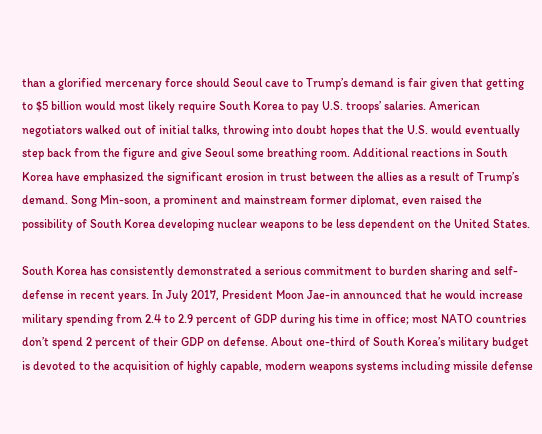than a glorified mercenary force should Seoul cave to Trump’s demand is fair given that getting to $5 billion would most likely require South Korea to pay U.S. troops’ salaries. American negotiators walked out of initial talks, throwing into doubt hopes that the U.S. would eventually step back from the figure and give Seoul some breathing room. Additional reactions in South Korea have emphasized the significant erosion in trust between the allies as a result of Trump’s demand. Song Min-soon, a prominent and mainstream former diplomat, even raised the possibility of South Korea developing nuclear weapons to be less dependent on the United States.

South Korea has consistently demonstrated a serious commitment to burden sharing and self-defense in recent years. In July 2017, President Moon Jae-in announced that he would increase military spending from 2.4 to 2.9 percent of GDP during his time in office; most NATO countries don’t spend 2 percent of their GDP on defense. About one-third of South Korea’s military budget is devoted to the acquisition of highly capable, modern weapons systems including missile defense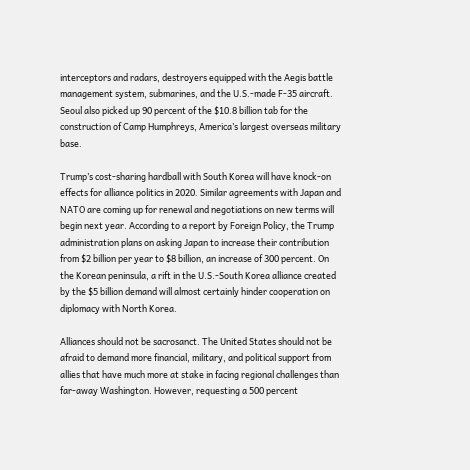interceptors and radars, destroyers equipped with the Aegis battle management system, submarines, and the U.S.-made F-35 aircraft. Seoul also picked up 90 percent of the $10.8 billion tab for the construction of Camp Humphreys, America’s largest overseas military base.

Trump’s cost-sharing hardball with South Korea will have knock-on effects for alliance politics in 2020. Similar agreements with Japan and NATO are coming up for renewal and negotiations on new terms will begin next year. According to a report by Foreign Policy, the Trump administration plans on asking Japan to increase their contribution from $2 billion per year to $8 billion, an increase of 300 percent. On the Korean peninsula, a rift in the U.S.-South Korea alliance created by the $5 billion demand will almost certainly hinder cooperation on diplomacy with North Korea.

Alliances should not be sacrosanct. The United States should not be afraid to demand more financial, military, and political support from allies that have much more at stake in facing regional challenges than far-away Washington. However, requesting a 500 percent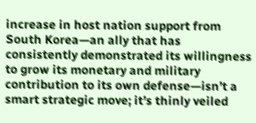increase in host nation support from South Korea—an ally that has consistently demonstrated its willingness to grow its monetary and military contribution to its own defense—isn’t a smart strategic move; it’s thinly veiled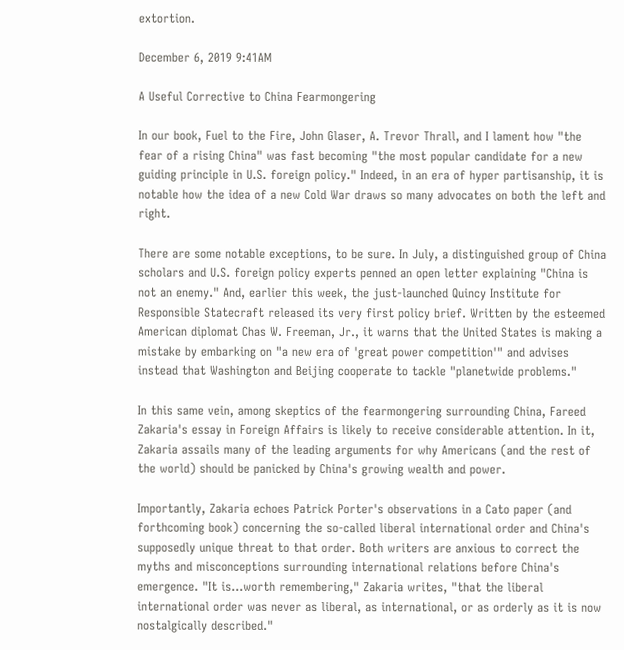extortion.

December 6, 2019 9:41AM

A Useful Corrective to China Fearmongering

In our book, Fuel to the Fire, John Glaser, A. Trevor Thrall, and I lament how "the fear of a rising China" was fast becoming "the most popular candidate for a new guiding principle in U.S. foreign policy." Indeed, in an era of hyper partisanship, it is notable how the idea of a new Cold War draws so many advocates on both the left and right.

There are some notable exceptions, to be sure. In July, a distinguished group of China scholars and U.S. foreign policy experts penned an open letter explaining "China is not an enemy." And, earlier this week, the just-launched Quincy Institute for Responsible Statecraft released its very first policy brief. Written by the esteemed American diplomat Chas W. Freeman, Jr., it warns that the United States is making a mistake by embarking on "a new era of 'great power competition'" and advises instead that Washington and Beijing cooperate to tackle "planetwide problems."

In this same vein, among skeptics of the fearmongering surrounding China, Fareed Zakaria's essay in Foreign Affairs is likely to receive considerable attention. In it, Zakaria assails many of the leading arguments for why Americans (and the rest of the world) should be panicked by China's growing wealth and power.

Importantly, Zakaria echoes Patrick Porter's observations in a Cato paper (and forthcoming book) concerning the so-called liberal international order and China's supposedly unique threat to that order. Both writers are anxious to correct the myths and misconceptions surrounding international relations before China's emergence. "It is...worth remembering," Zakaria writes, "that the liberal international order was never as liberal, as international, or as orderly as it is now nostalgically described."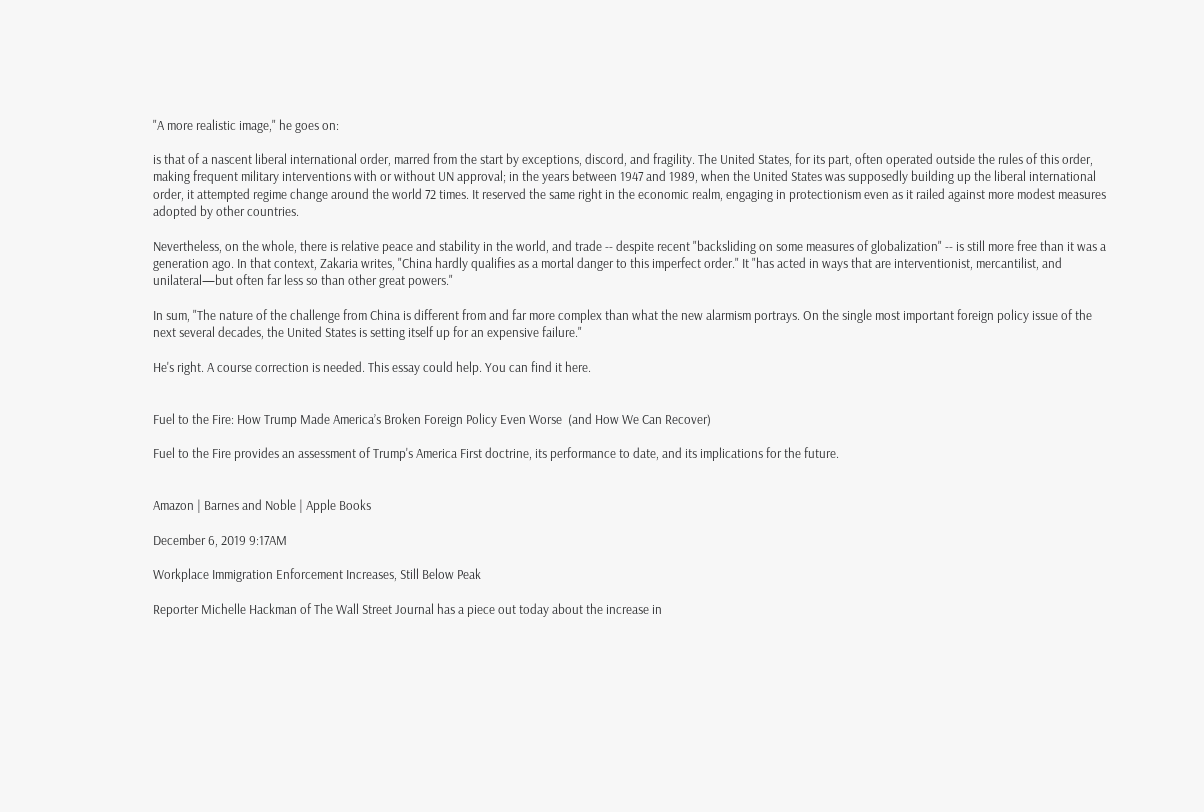"A more realistic image," he goes on:

is that of a nascent liberal international order, marred from the start by exceptions, discord, and fragility. The United States, for its part, often operated outside the rules of this order, making frequent military interventions with or without UN approval; in the years between 1947 and 1989, when the United States was supposedly building up the liberal international order, it attempted regime change around the world 72 times. It reserved the same right in the economic realm, engaging in protectionism even as it railed against more modest measures adopted by other countries.

Nevertheless, on the whole, there is relative peace and stability in the world, and trade -- despite recent "backsliding on some measures of globalization" -- is still more free than it was a generation ago. In that context, Zakaria writes, "China hardly qualifies as a mortal danger to this imperfect order." It "has acted in ways that are interventionist, mercantilist, and unilateral—but often far less so than other great powers."

In sum, "The nature of the challenge from China is different from and far more complex than what the new alarmism portrays. On the single most important foreign policy issue of the next several decades, the United States is setting itself up for an expensive failure."

He's right. A course correction is needed. This essay could help. You can find it here.


Fuel to the Fire: How Trump Made America’s Broken Foreign Policy Even Worse  (and How We Can Recover)

Fuel to the Fire provides an assessment of Trump's America First doctrine, its performance to date, and its implications for the future.


Amazon | Barnes and Noble | Apple Books

December 6, 2019 9:17AM

Workplace Immigration Enforcement Increases, Still Below Peak

Reporter Michelle Hackman of The Wall Street Journal has a piece out today about the increase in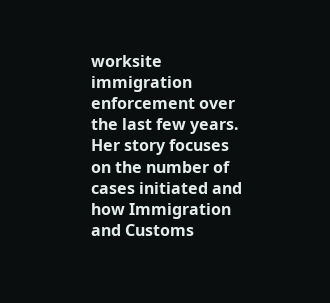worksite immigration enforcement over the last few years. Her story focuses on the number of cases initiated and how Immigration and Customs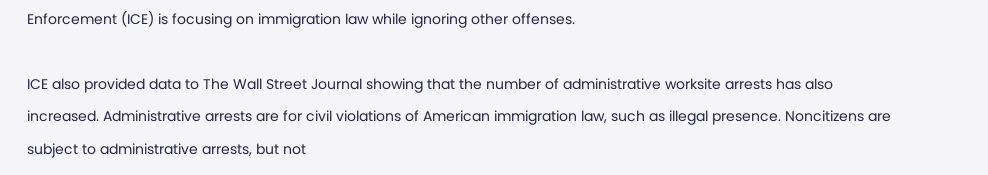Enforcement (ICE) is focusing on immigration law while ignoring other offenses.

ICE also provided data to The Wall Street Journal showing that the number of administrative worksite arrests has also increased. Administrative arrests are for civil violations of American immigration law, such as illegal presence. Noncitizens are subject to administrative arrests, but not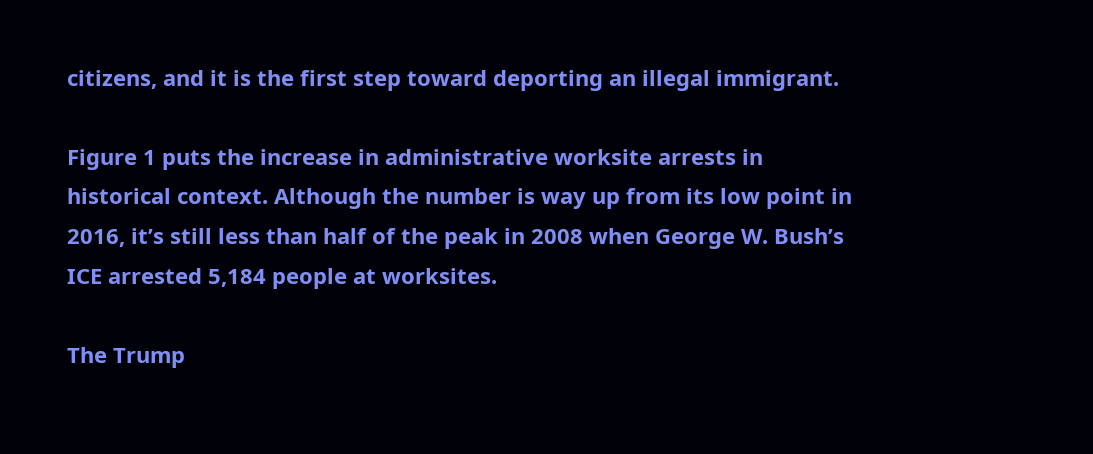citizens, and it is the first step toward deporting an illegal immigrant.

Figure 1 puts the increase in administrative worksite arrests in historical context. Although the number is way up from its low point in 2016, it’s still less than half of the peak in 2008 when George W. Bush’s ICE arrested 5,184 people at worksites.

The Trump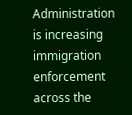Administration is increasing immigration enforcement across the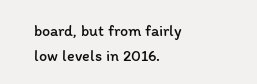board, but from fairly low levels in 2016.